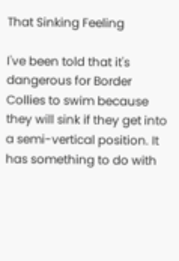That Sinking Feeling

I've been told that it's dangerous for Border Collies to swim because they will sink if they get into a semi-vertical position. It has something to do with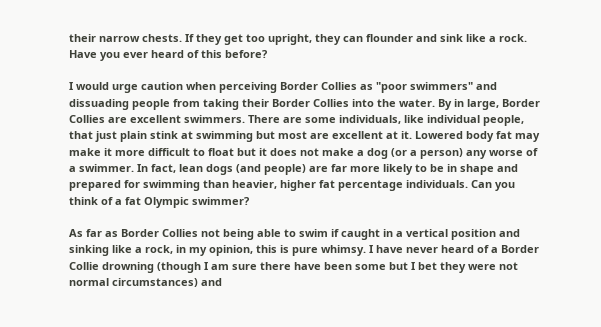their narrow chests. If they get too upright, they can flounder and sink like a rock. Have you ever heard of this before?

I would urge caution when perceiving Border Collies as "poor swimmers" and dissuading people from taking their Border Collies into the water. By in large, Border Collies are excellent swimmers. There are some individuals, like individual people, that just plain stink at swimming but most are excellent at it. Lowered body fat may make it more difficult to float but it does not make a dog (or a person) any worse of a swimmer. In fact, lean dogs (and people) are far more likely to be in shape and prepared for swimming than heavier, higher fat percentage individuals. Can you think of a fat Olympic swimmer?

As far as Border Collies not being able to swim if caught in a vertical position and sinking like a rock, in my opinion, this is pure whimsy. I have never heard of a Border Collie drowning (though I am sure there have been some but I bet they were not normal circumstances) and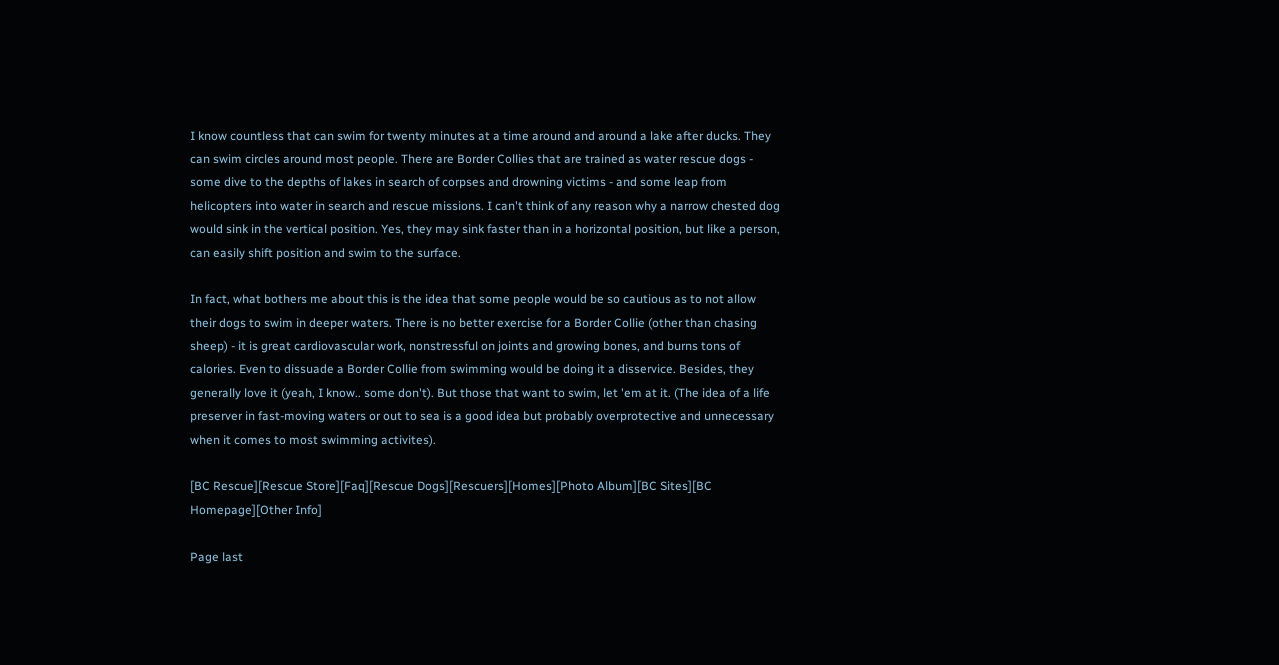I know countless that can swim for twenty minutes at a time around and around a lake after ducks. They can swim circles around most people. There are Border Collies that are trained as water rescue dogs - some dive to the depths of lakes in search of corpses and drowning victims - and some leap from helicopters into water in search and rescue missions. I can't think of any reason why a narrow chested dog would sink in the vertical position. Yes, they may sink faster than in a horizontal position, but like a person, can easily shift position and swim to the surface.

In fact, what bothers me about this is the idea that some people would be so cautious as to not allow their dogs to swim in deeper waters. There is no better exercise for a Border Collie (other than chasing sheep) - it is great cardiovascular work, nonstressful on joints and growing bones, and burns tons of calories. Even to dissuade a Border Collie from swimming would be doing it a disservice. Besides, they generally love it (yeah, I know.. some don't). But those that want to swim, let 'em at it. (The idea of a life preserver in fast-moving waters or out to sea is a good idea but probably overprotective and unnecessary when it comes to most swimming activites).

[BC Rescue][Rescue Store][Faq][Rescue Dogs][Rescuers][Homes][Photo Album][BC Sites][BC Homepage][Other Info]

Page last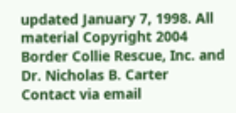updated January 7, 1998. All material Copyright 2004 Border Collie Rescue, Inc. and Dr. Nicholas B. Carter
Contact via email